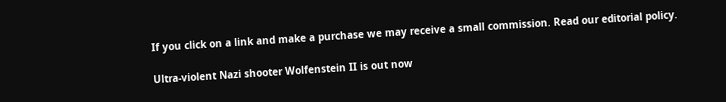If you click on a link and make a purchase we may receive a small commission. Read our editorial policy.

Ultra-violent Nazi shooter Wolfenstein II is out now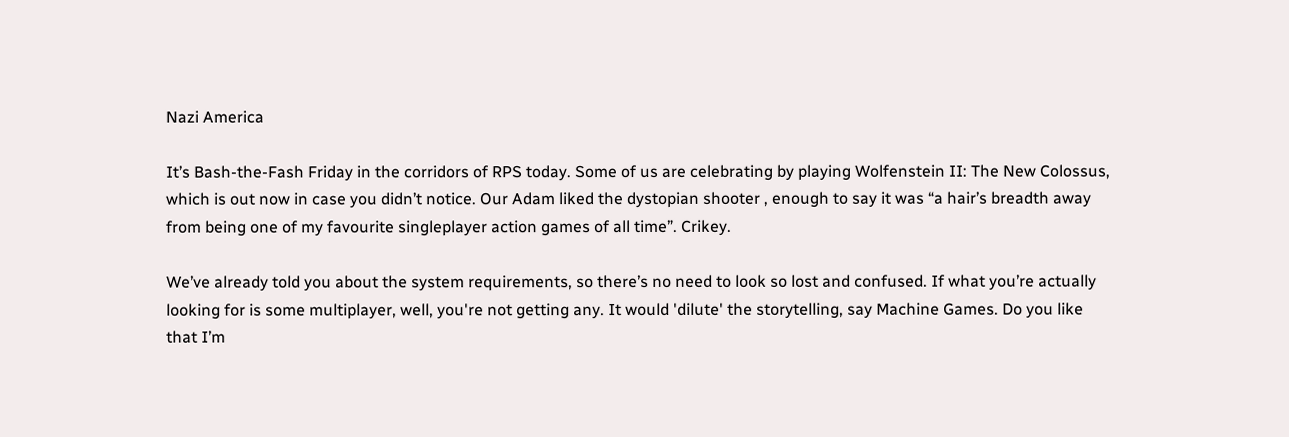Nazi America

It’s Bash-the-Fash Friday in the corridors of RPS today. Some of us are celebrating by playing Wolfenstein II: The New Colossus, which is out now in case you didn’t notice. Our Adam liked the dystopian shooter , enough to say it was “a hair’s breadth away from being one of my favourite singleplayer action games of all time”. Crikey.

We’ve already told you about the system requirements, so there’s no need to look so lost and confused. If what you’re actually looking for is some multiplayer, well, you're not getting any. It would 'dilute' the storytelling, say Machine Games. Do you like that I’m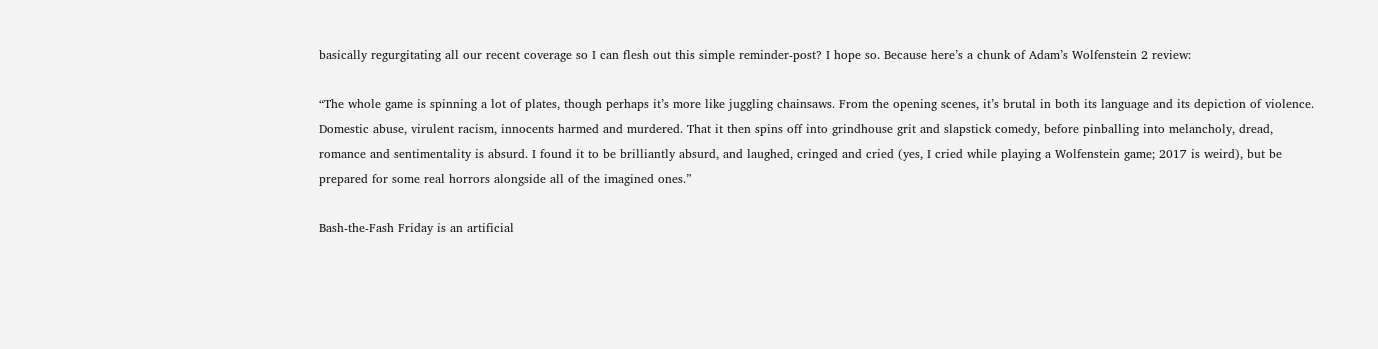basically regurgitating all our recent coverage so I can flesh out this simple reminder-post? I hope so. Because here’s a chunk of Adam’s Wolfenstein 2 review:

“The whole game is spinning a lot of plates, though perhaps it’s more like juggling chainsaws. From the opening scenes, it’s brutal in both its language and its depiction of violence. Domestic abuse, virulent racism, innocents harmed and murdered. That it then spins off into grindhouse grit and slapstick comedy, before pinballing into melancholy, dread, romance and sentimentality is absurd. I found it to be brilliantly absurd, and laughed, cringed and cried (yes, I cried while playing a Wolfenstein game; 2017 is weird), but be prepared for some real horrors alongside all of the imagined ones.”

Bash-the-Fash Friday is an artificial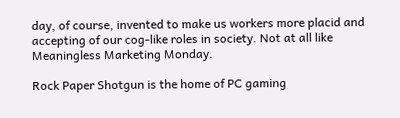day, of course, invented to make us workers more placid and accepting of our cog-like roles in society. Not at all like Meaningless Marketing Monday.

Rock Paper Shotgun is the home of PC gaming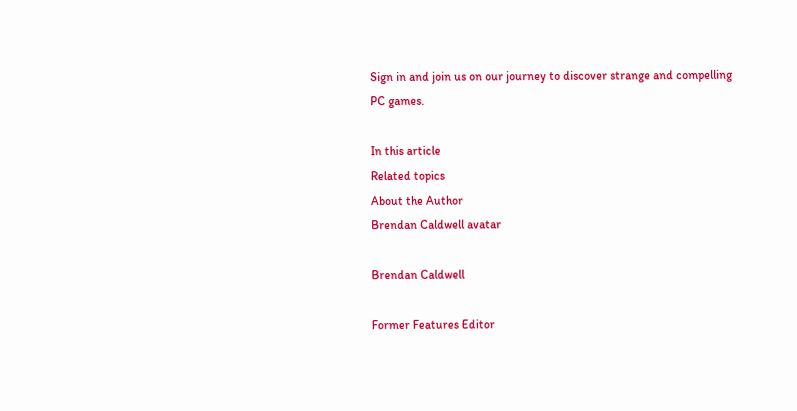Sign in and join us on our journey to discover strange and compelling PC games.

In this article
Related topics
About the Author
Brendan Caldwell avatar

Brendan Caldwell

Former Features Editor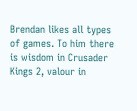Brendan likes all types of games. To him there is wisdom in Crusader Kings 2, valour in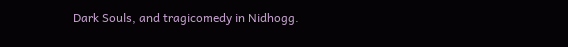Dark Souls, and tragicomedy in Nidhogg.